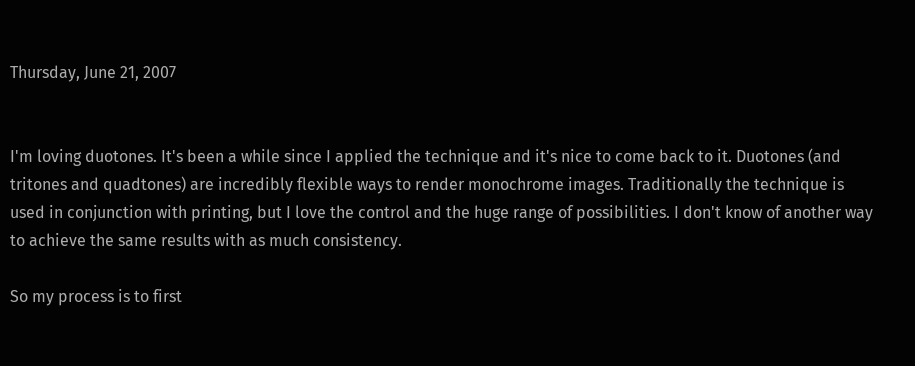Thursday, June 21, 2007


I'm loving duotones. It's been a while since I applied the technique and it's nice to come back to it. Duotones (and tritones and quadtones) are incredibly flexible ways to render monochrome images. Traditionally the technique is used in conjunction with printing, but I love the control and the huge range of possibilities. I don't know of another way to achieve the same results with as much consistency.

So my process is to first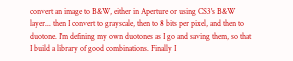convert an image to B&W, either in Aperture or using CS3's B&W layer... then I convert to grayscale, then to 8 bits per pixel, and then to duotone. I'm defining my own duotones as I go and saving them, so that I build a library of good combinations. Finally I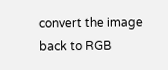convert the image back to RGB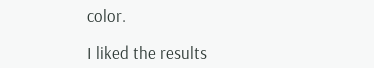color.

I liked the results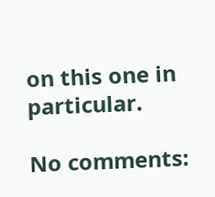on this one in particular.

No comments: